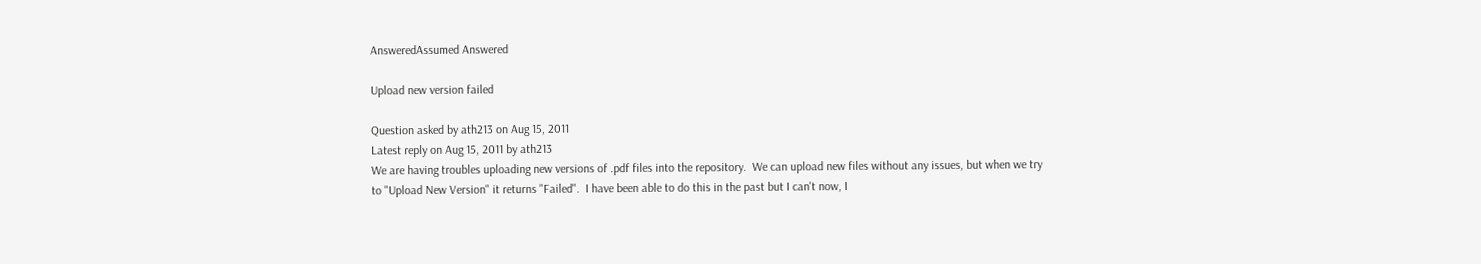AnsweredAssumed Answered

Upload new version failed

Question asked by ath213 on Aug 15, 2011
Latest reply on Aug 15, 2011 by ath213
We are having troubles uploading new versions of .pdf files into the repository.  We can upload new files without any issues, but when we try to "Upload New Version" it returns "Failed".  I have been able to do this in the past but I can't now, I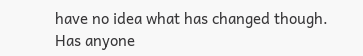have no idea what has changed though.  Has anyone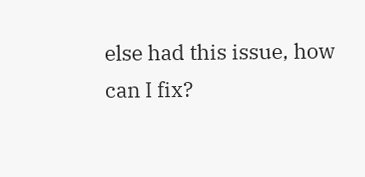else had this issue, how can I fix?